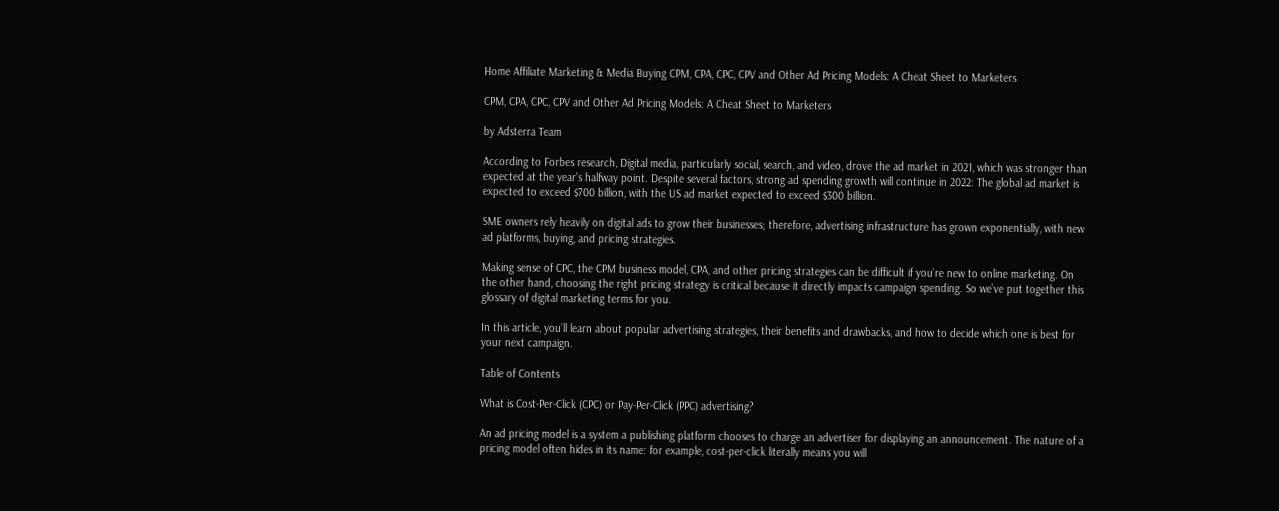Home Affiliate Marketing & Media Buying CPM, CPA, CPC, CPV and Other Ad Pricing Models: A Cheat Sheet to Marketers

CPM, CPA, CPC, CPV and Other Ad Pricing Models: A Cheat Sheet to Marketers

by Adsterra Team

According to Forbes research, Digital media, particularly social, search, and video, drove the ad market in 2021, which was stronger than expected at the year’s halfway point. Despite several factors, strong ad spending growth will continue in 2022: The global ad market is expected to exceed $700 billion, with the US ad market expected to exceed $300 billion.

SME owners rely heavily on digital ads to grow their businesses; therefore, advertising infrastructure has grown exponentially, with new ad platforms, buying, and pricing strategies.

Making sense of CPC, the CPM business model, CPA, and other pricing strategies can be difficult if you’re new to online marketing. On the other hand, choosing the right pricing strategy is critical because it directly impacts campaign spending. So we’ve put together this glossary of digital marketing terms for you.

In this article, you’ll learn about popular advertising strategies, their benefits and drawbacks, and how to decide which one is best for your next campaign.

Table of Contents

What is Cost-Per-Click (CPC) or Pay-Per-Click (PPC) advertising?

An ad pricing model is a system a publishing platform chooses to charge an advertiser for displaying an announcement. The nature of a pricing model often hides in its name: for example, cost-per-click literally means you will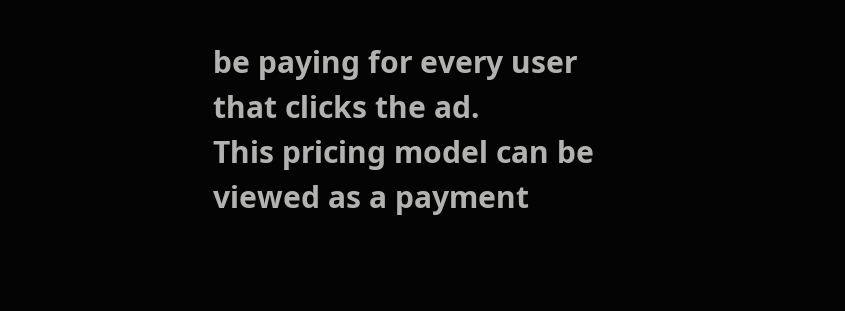be paying for every user that clicks the ad.
This pricing model can be viewed as a payment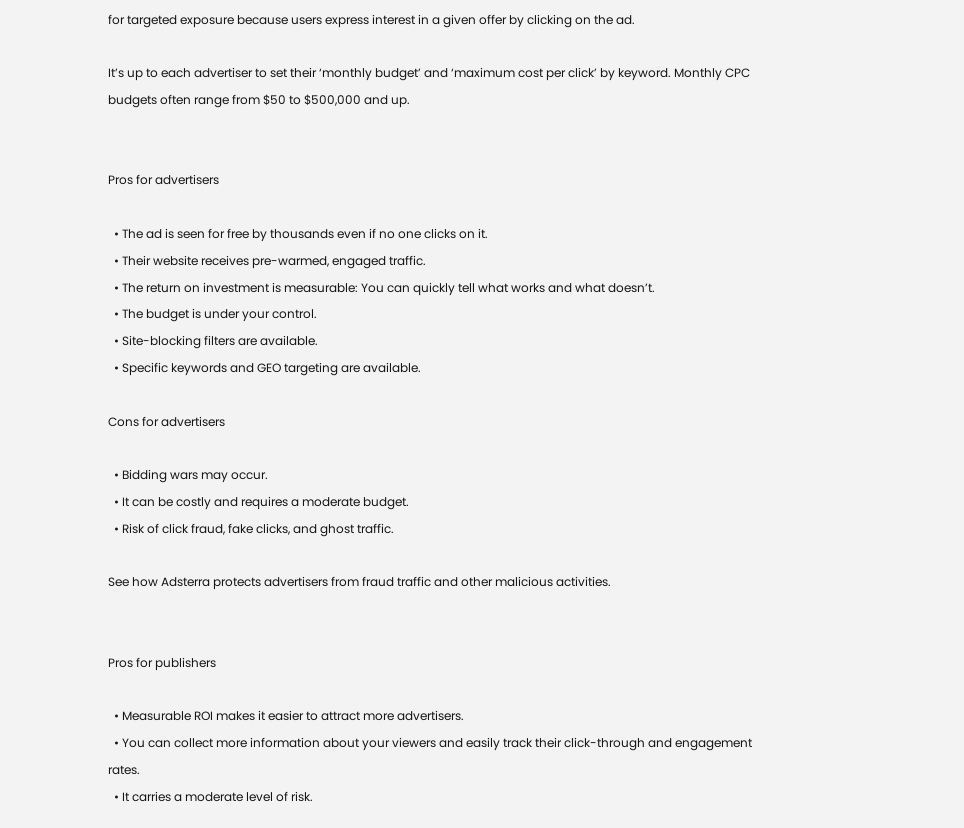for targeted exposure because users express interest in a given offer by clicking on the ad.

It’s up to each advertiser to set their ‘monthly budget’ and ‘maximum cost per click’ by keyword. Monthly CPC budgets often range from $50 to $500,000 and up.


Pros for advertisers

  • The ad is seen for free by thousands even if no one clicks on it.
  • Their website receives pre-warmed, engaged traffic.
  • The return on investment is measurable: You can quickly tell what works and what doesn’t.
  • The budget is under your control.
  • Site-blocking filters are available.
  • Specific keywords and GEO targeting are available.

Cons for advertisers

  • Bidding wars may occur.
  • It can be costly and requires a moderate budget.
  • Risk of click fraud, fake clicks, and ghost traffic.

See how Adsterra protects advertisers from fraud traffic and other malicious activities.


Pros for publishers

  • Measurable ROI makes it easier to attract more advertisers.
  • You can collect more information about your viewers and easily track their click-through and engagement rates.
  • It carries a moderate level of risk.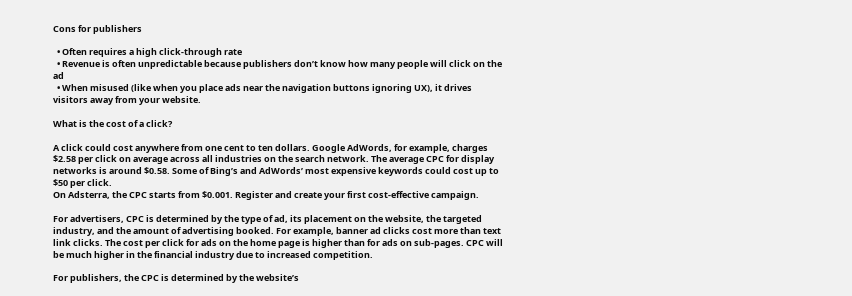Cons for publishers

  • Often requires a high click-through rate
  • Revenue is often unpredictable because publishers don’t know how many people will click on the ad
  • When misused (like when you place ads near the navigation buttons ignoring UX), it drives visitors away from your website.

What is the cost of a click?

A click could cost anywhere from one cent to ten dollars. Google AdWords, for example, charges $2.58 per click on average across all industries on the search network. The average CPC for display networks is around $0.58. Some of Bing’s and AdWords’ most expensive keywords could cost up to $50 per click.
On Adsterra, the CPC starts from $0.001. Register and create your first cost-effective campaign.

For advertisers, CPC is determined by the type of ad, its placement on the website, the targeted industry, and the amount of advertising booked. For example, banner ad clicks cost more than text link clicks. The cost per click for ads on the home page is higher than for ads on sub-pages. CPC will be much higher in the financial industry due to increased competition.

For publishers, the CPC is determined by the website’s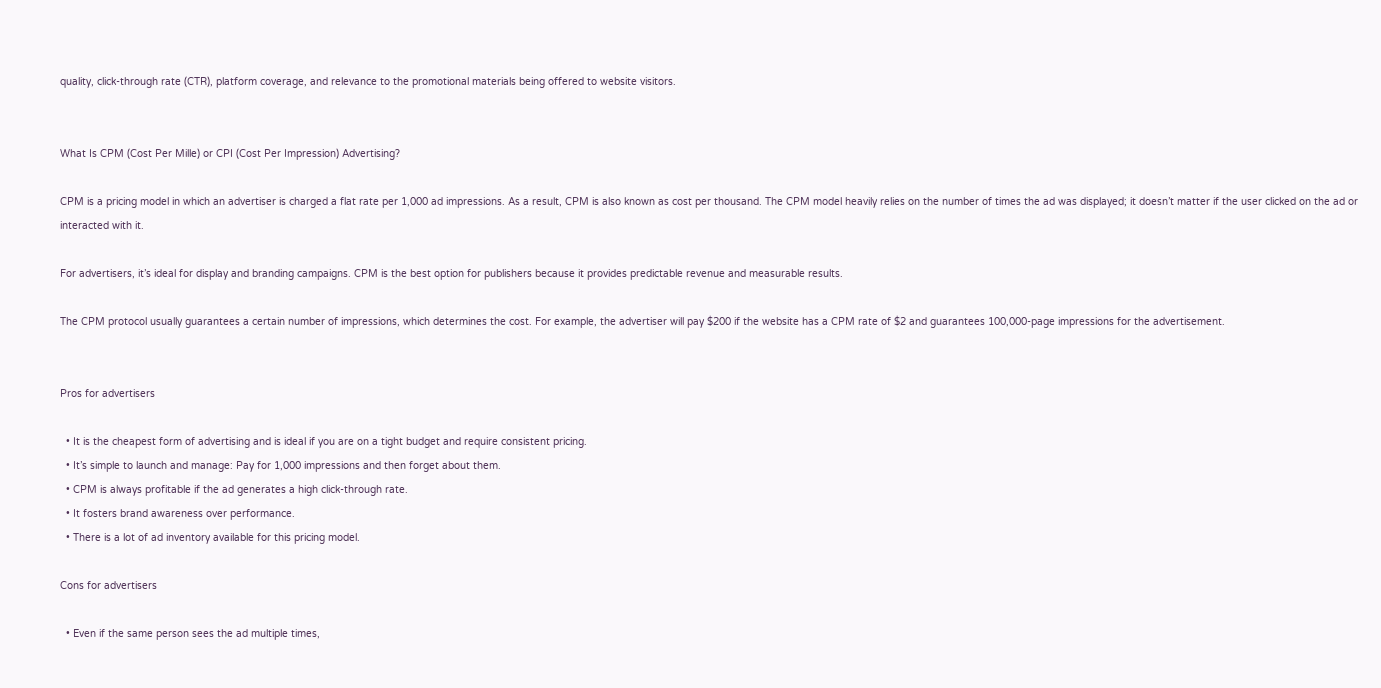quality, click-through rate (CTR), platform coverage, and relevance to the promotional materials being offered to website visitors.


What Is CPM (Cost Per Mille) or CPI (Cost Per Impression) Advertising?

CPM is a pricing model in which an advertiser is charged a flat rate per 1,000 ad impressions. As a result, CPM is also known as cost per thousand. The CPM model heavily relies on the number of times the ad was displayed; it doesn’t matter if the user clicked on the ad or interacted with it.

For advertisers, it’s ideal for display and branding campaigns. CPM is the best option for publishers because it provides predictable revenue and measurable results.

The CPM protocol usually guarantees a certain number of impressions, which determines the cost. For example, the advertiser will pay $200 if the website has a CPM rate of $2 and guarantees 100,000-page impressions for the advertisement.


Pros for advertisers

  • It is the cheapest form of advertising and is ideal if you are on a tight budget and require consistent pricing.
  • It’s simple to launch and manage: Pay for 1,000 impressions and then forget about them.
  • CPM is always profitable if the ad generates a high click-through rate.
  • It fosters brand awareness over performance.
  • There is a lot of ad inventory available for this pricing model.

Cons for advertisers

  • Even if the same person sees the ad multiple times,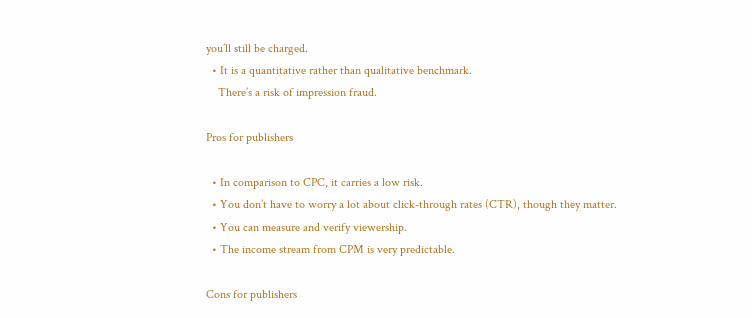you’ll still be charged.
  • It is a quantitative rather than qualitative benchmark.
    There’s a risk of impression fraud.

Pros for publishers

  • In comparison to CPC, it carries a low risk.
  • You don’t have to worry a lot about click-through rates (CTR), though they matter.
  • You can measure and verify viewership.
  • The income stream from CPM is very predictable.

Cons for publishers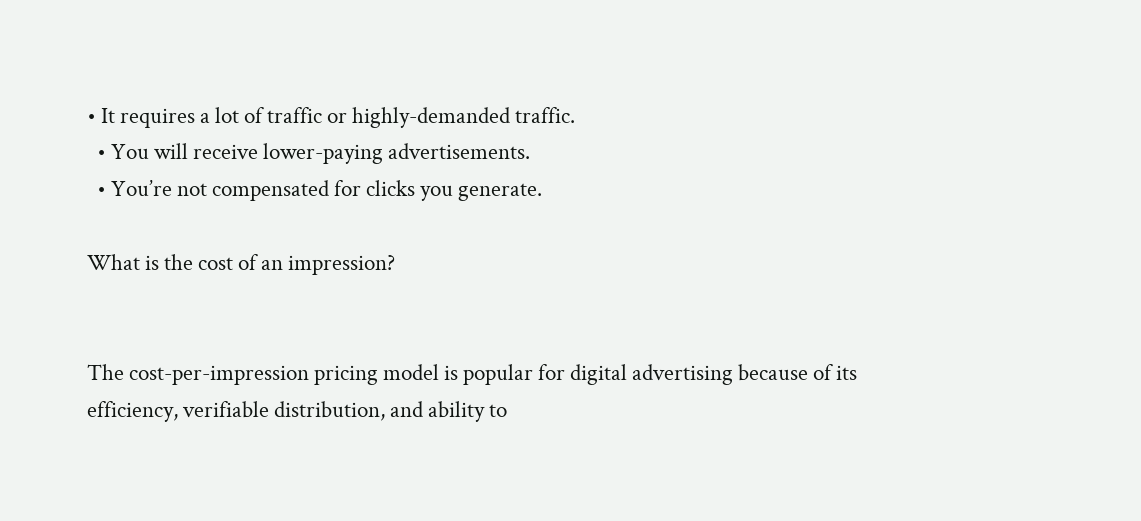• It requires a lot of traffic or highly-demanded traffic.
  • You will receive lower-paying advertisements.
  • You’re not compensated for clicks you generate.

What is the cost of an impression?


The cost-per-impression pricing model is popular for digital advertising because of its efficiency, verifiable distribution, and ability to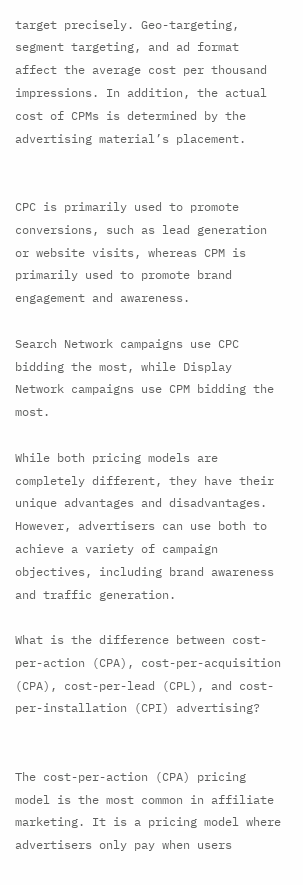target precisely. Geo-targeting, segment targeting, and ad format affect the average cost per thousand impressions. In addition, the actual cost of CPMs is determined by the advertising material’s placement.


CPC is primarily used to promote conversions, such as lead generation or website visits, whereas CPM is primarily used to promote brand engagement and awareness.

Search Network campaigns use CPC bidding the most, while Display Network campaigns use CPM bidding the most.

While both pricing models are completely different, they have their unique advantages and disadvantages. However, advertisers can use both to achieve a variety of campaign objectives, including brand awareness and traffic generation.

What is the difference between cost-per-action (CPA), cost-per-acquisition (CPA), cost-per-lead (CPL), and cost-per-installation (CPI) advertising?


The cost-per-action (CPA) pricing model is the most common in affiliate marketing. It is a pricing model where advertisers only pay when users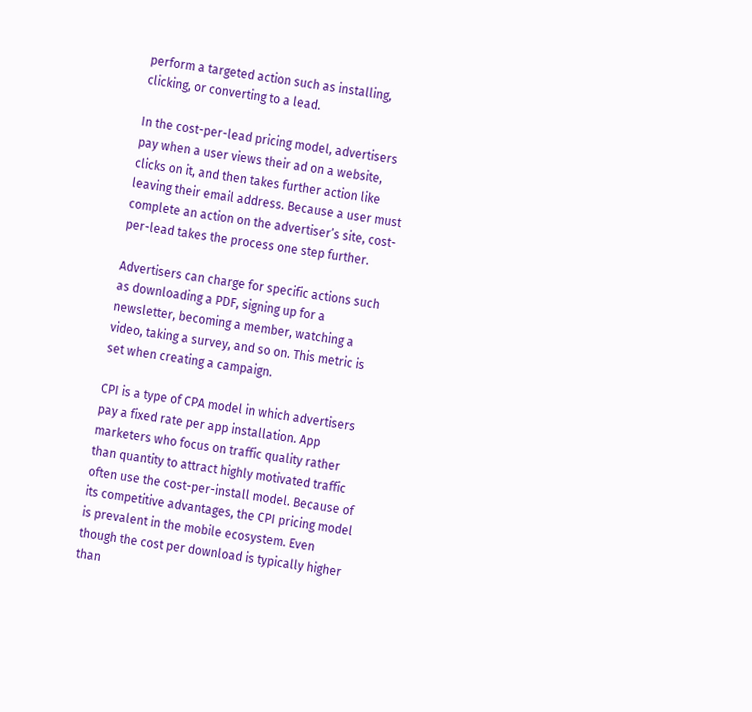perform a targeted action such as installing, clicking, or converting to a lead.

In the cost-per-lead pricing model, advertisers pay when a user views their ad on a website, clicks on it, and then takes further action like leaving their email address. Because a user must complete an action on the advertiser’s site, cost-per-lead takes the process one step further.

Advertisers can charge for specific actions such as downloading a PDF, signing up for a newsletter, becoming a member, watching a video, taking a survey, and so on. This metric is set when creating a campaign.

CPI is a type of CPA model in which advertisers pay a fixed rate per app installation. App marketers who focus on traffic quality rather than quantity to attract highly motivated traffic often use the cost-per-install model. Because of its competitive advantages, the CPI pricing model is prevalent in the mobile ecosystem. Even though the cost per download is typically higher than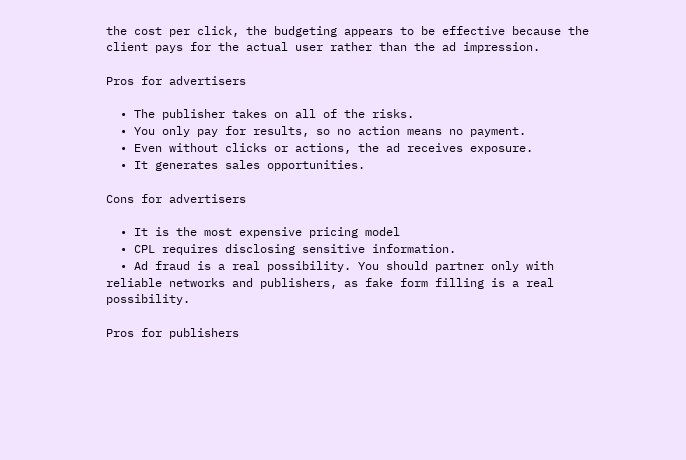the cost per click, the budgeting appears to be effective because the client pays for the actual user rather than the ad impression.

Pros for advertisers

  • The publisher takes on all of the risks.
  • You only pay for results, so no action means no payment.
  • Even without clicks or actions, the ad receives exposure.
  • It generates sales opportunities.

Cons for advertisers

  • It is the most expensive pricing model
  • CPL requires disclosing sensitive information.
  • Ad fraud is a real possibility. You should partner only with reliable networks and publishers, as fake form filling is a real possibility.

Pros for publishers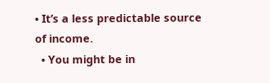• It’s a less predictable source of income.
  • You might be in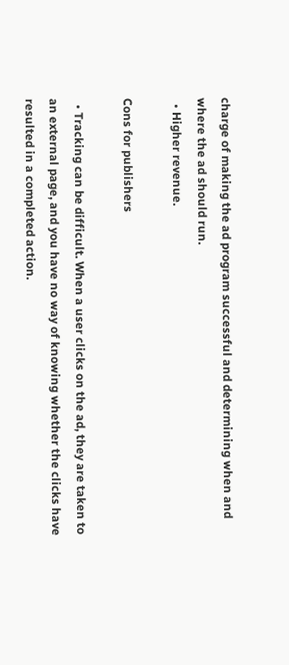charge of making the ad program successful and determining when and where the ad should run.
  • Higher revenue.

Cons for publishers

  • Tracking can be difficult. When a user clicks on the ad, they are taken to an external page, and you have no way of knowing whether the clicks have resulted in a completed action.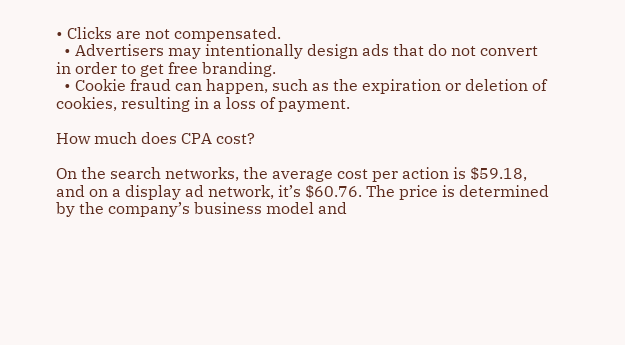• Clicks are not compensated.
  • Advertisers may intentionally design ads that do not convert in order to get free branding.
  • Cookie fraud can happen, such as the expiration or deletion of cookies, resulting in a loss of payment.

How much does CPA cost?

On the search networks, the average cost per action is $59.18, and on a display ad network, it’s $60.76. The price is determined by the company’s business model and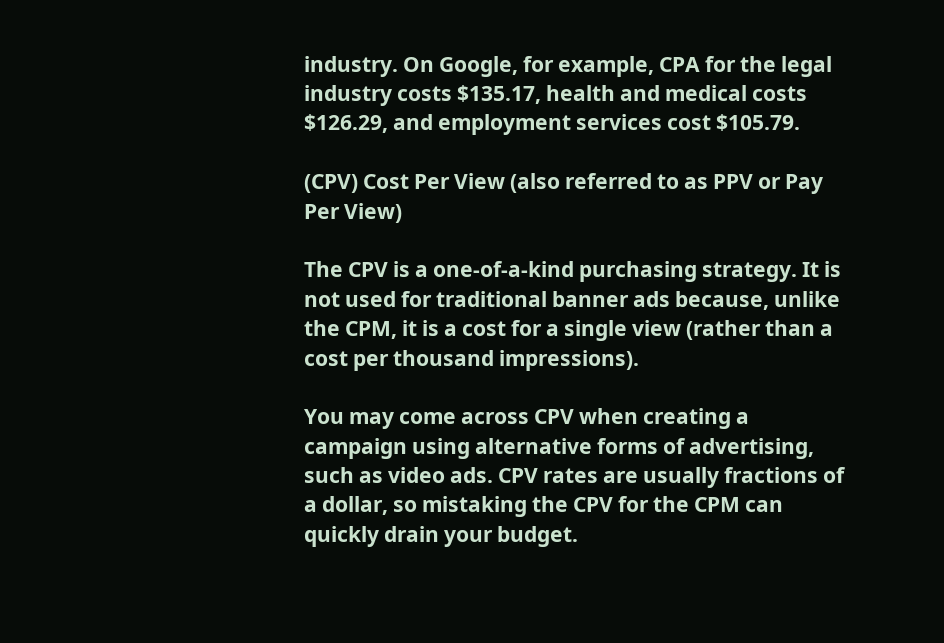industry. On Google, for example, CPA for the legal industry costs $135.17, health and medical costs $126.29, and employment services cost $105.79.

(CPV) Cost Per View (also referred to as PPV or Pay Per View)

The CPV is a one-of-a-kind purchasing strategy. It is not used for traditional banner ads because, unlike the CPM, it is a cost for a single view (rather than a cost per thousand impressions).

You may come across CPV when creating a campaign using alternative forms of advertising, such as video ads. CPV rates are usually fractions of a dollar, so mistaking the CPV for the CPM can quickly drain your budget.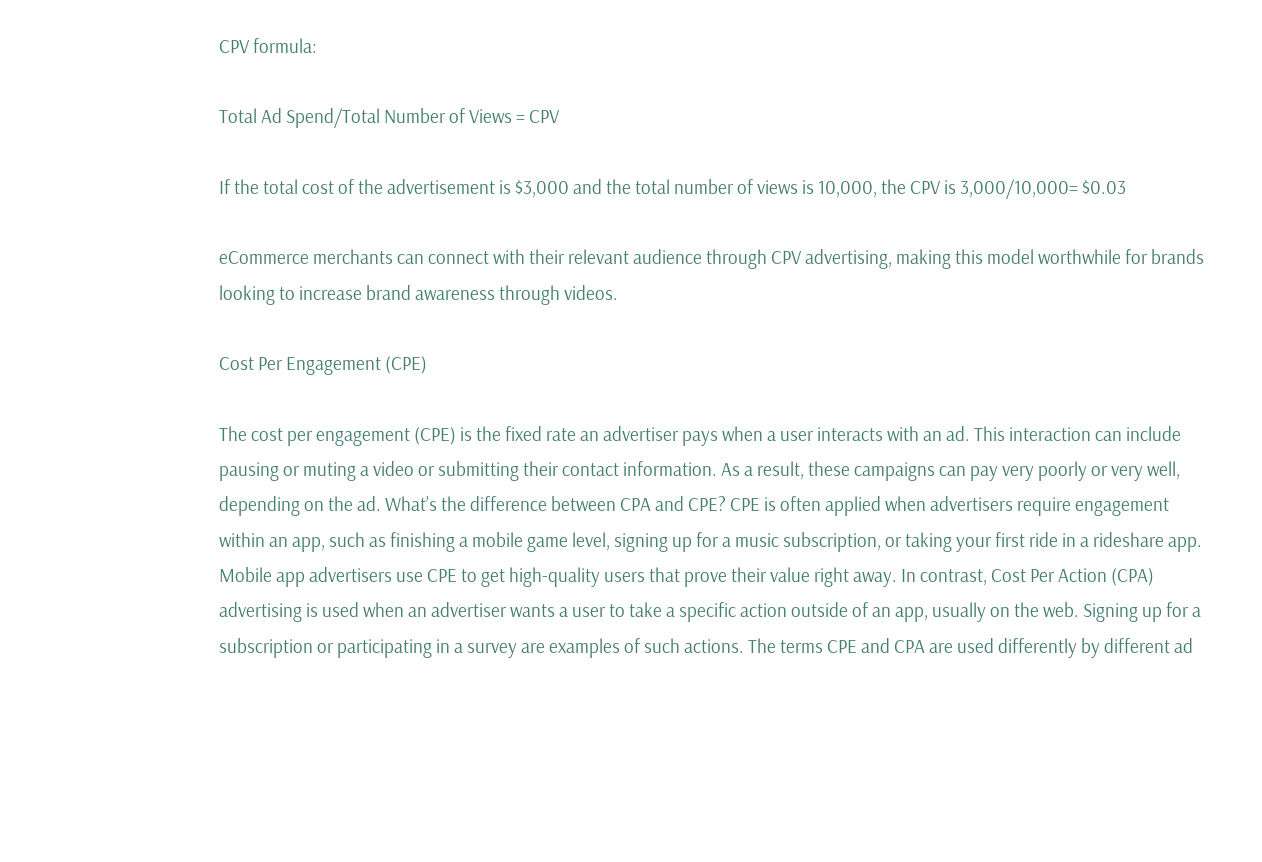CPV formula:

Total Ad Spend/Total Number of Views = CPV

If the total cost of the advertisement is $3,000 and the total number of views is 10,000, the CPV is 3,000/10,000= $0.03

eCommerce merchants can connect with their relevant audience through CPV advertising, making this model worthwhile for brands looking to increase brand awareness through videos.

Cost Per Engagement (CPE)

The cost per engagement (CPE) is the fixed rate an advertiser pays when a user interacts with an ad. This interaction can include pausing or muting a video or submitting their contact information. As a result, these campaigns can pay very poorly or very well, depending on the ad. What’s the difference between CPA and CPE? CPE is often applied when advertisers require engagement within an app, such as finishing a mobile game level, signing up for a music subscription, or taking your first ride in a rideshare app. Mobile app advertisers use CPE to get high-quality users that prove their value right away. In contrast, Cost Per Action (CPA) advertising is used when an advertiser wants a user to take a specific action outside of an app, usually on the web. Signing up for a subscription or participating in a survey are examples of such actions. The terms CPE and CPA are used differently by different ad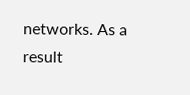networks. As a result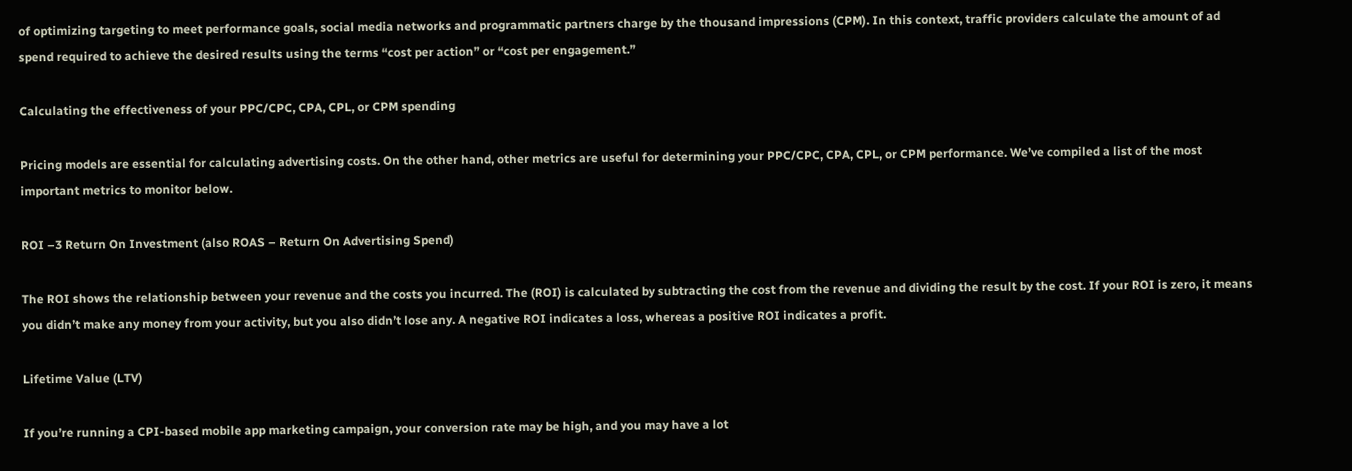of optimizing targeting to meet performance goals, social media networks and programmatic partners charge by the thousand impressions (CPM). In this context, traffic providers calculate the amount of ad spend required to achieve the desired results using the terms “cost per action” or “cost per engagement.”

Calculating the effectiveness of your PPC/CPC, CPA, CPL, or CPM spending

Pricing models are essential for calculating advertising costs. On the other hand, other metrics are useful for determining your PPC/CPC, CPA, CPL, or CPM performance. We’ve compiled a list of the most important metrics to monitor below.

ROI –3 Return On Investment (also ROAS – Return On Advertising Spend)

The ROI shows the relationship between your revenue and the costs you incurred. The (ROI) is calculated by subtracting the cost from the revenue and dividing the result by the cost. If your ROI is zero, it means you didn’t make any money from your activity, but you also didn’t lose any. A negative ROI indicates a loss, whereas a positive ROI indicates a profit.

Lifetime Value (LTV)

If you’re running a CPI-based mobile app marketing campaign, your conversion rate may be high, and you may have a lot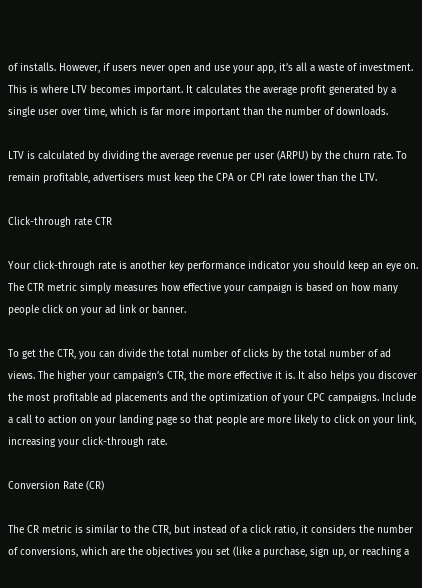of installs. However, if users never open and use your app, it’s all a waste of investment. This is where LTV becomes important. It calculates the average profit generated by a single user over time, which is far more important than the number of downloads.

LTV is calculated by dividing the average revenue per user (ARPU) by the churn rate. To remain profitable, advertisers must keep the CPA or CPI rate lower than the LTV.

Click-through rate CTR

Your click-through rate is another key performance indicator you should keep an eye on. The CTR metric simply measures how effective your campaign is based on how many people click on your ad link or banner.

To get the CTR, you can divide the total number of clicks by the total number of ad views. The higher your campaign’s CTR, the more effective it is. It also helps you discover the most profitable ad placements and the optimization of your CPC campaigns. Include a call to action on your landing page so that people are more likely to click on your link, increasing your click-through rate.

Conversion Rate (CR)

The CR metric is similar to the CTR, but instead of a click ratio, it considers the number of conversions, which are the objectives you set (like a purchase, sign up, or reaching a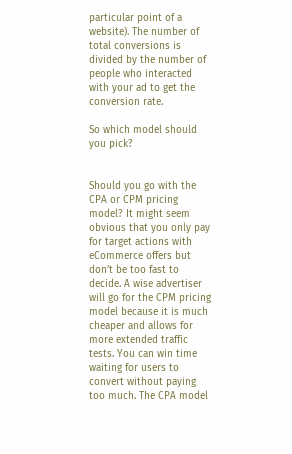particular point of a website). The number of total conversions is divided by the number of people who interacted with your ad to get the conversion rate.

So which model should you pick?


Should you go with the CPA or CPM pricing model? It might seem obvious that you only pay for target actions with eCommerce offers but don’t be too fast to decide. A wise advertiser will go for the CPM pricing model because it is much cheaper and allows for more extended traffic tests. You can win time waiting for users to convert without paying too much. The CPA model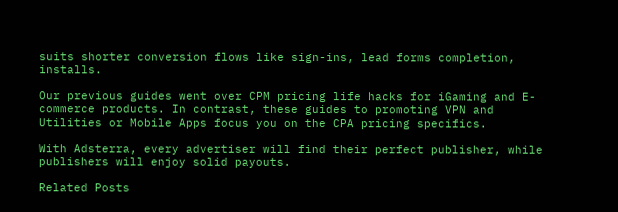suits shorter conversion flows like sign-ins, lead forms completion, installs.

Our previous guides went over CPM pricing life hacks for iGaming and E-commerce products. In contrast, these guides to promoting VPN and Utilities or Mobile Apps focus you on the CPA pricing specifics.

With Adsterra, every advertiser will find their perfect publisher, while publishers will enjoy solid payouts.

Related Posts